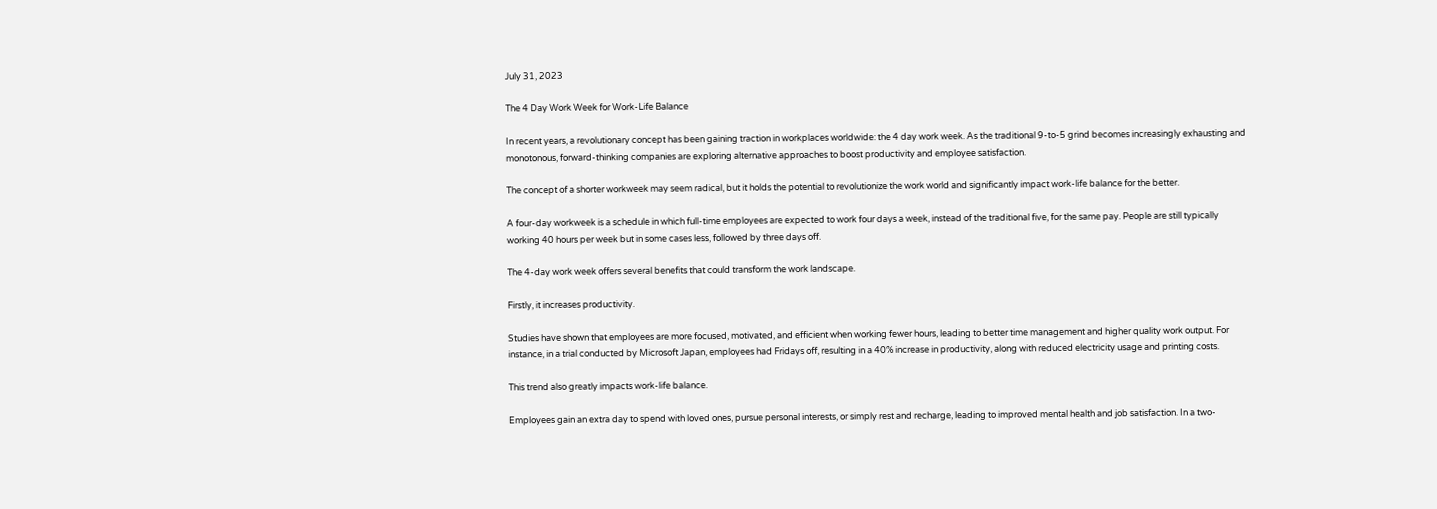July 31, 2023

The 4 Day Work Week for Work-Life Balance

In recent years, a revolutionary concept has been gaining traction in workplaces worldwide: the 4 day work week. As the traditional 9-to-5 grind becomes increasingly exhausting and monotonous, forward-thinking companies are exploring alternative approaches to boost productivity and employee satisfaction.

The concept of a shorter workweek may seem radical, but it holds the potential to revolutionize the work world and significantly impact work-life balance for the better.

A four-day workweek is a schedule in which full-time employees are expected to work four days a week, instead of the traditional five, for the same pay. People are still typically working 40 hours per week but in some cases less, followed by three days off.

The 4-day work week offers several benefits that could transform the work landscape.

Firstly, it increases productivity.

Studies have shown that employees are more focused, motivated, and efficient when working fewer hours, leading to better time management and higher quality work output. For instance, in a trial conducted by Microsoft Japan, employees had Fridays off, resulting in a 40% increase in productivity, along with reduced electricity usage and printing costs.

This trend also greatly impacts work-life balance.

Employees gain an extra day to spend with loved ones, pursue personal interests, or simply rest and recharge, leading to improved mental health and job satisfaction. In a two-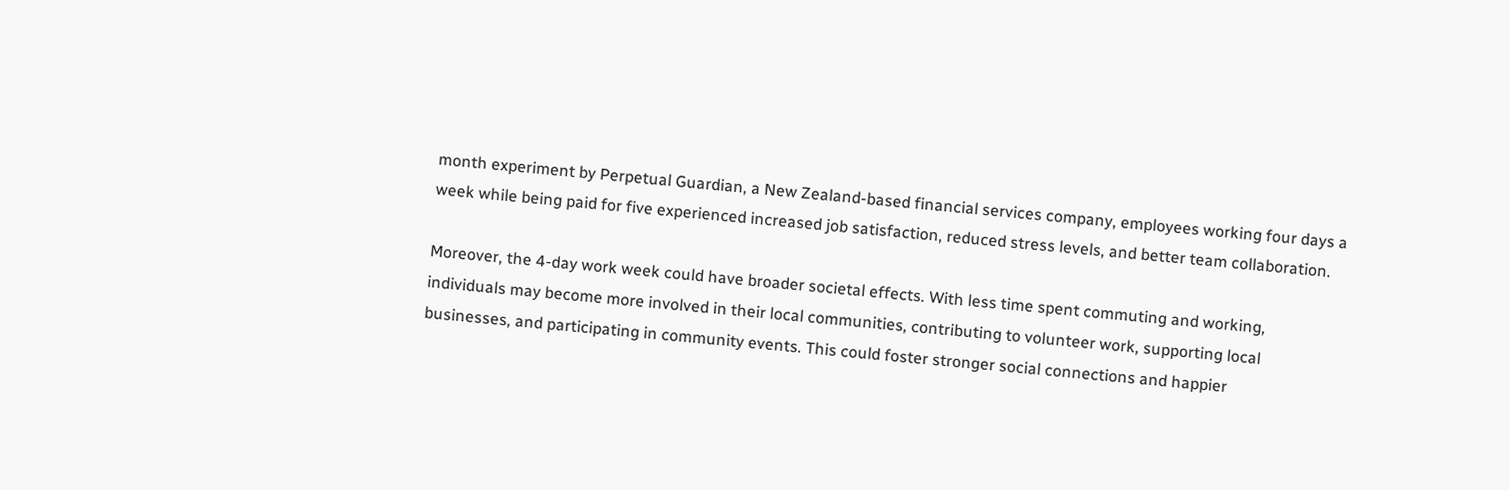month experiment by Perpetual Guardian, a New Zealand-based financial services company, employees working four days a week while being paid for five experienced increased job satisfaction, reduced stress levels, and better team collaboration.

Moreover, the 4-day work week could have broader societal effects. With less time spent commuting and working, individuals may become more involved in their local communities, contributing to volunteer work, supporting local businesses, and participating in community events. This could foster stronger social connections and happier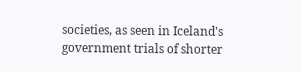societies, as seen in Iceland's government trials of shorter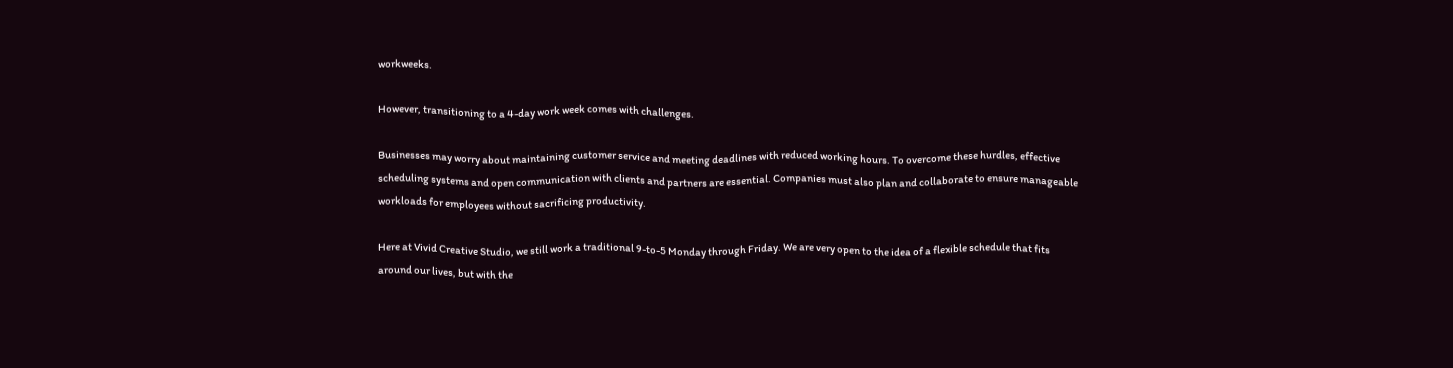workweeks.

However, transitioning to a 4-day work week comes with challenges.

Businesses may worry about maintaining customer service and meeting deadlines with reduced working hours. To overcome these hurdles, effective scheduling systems and open communication with clients and partners are essential. Companies must also plan and collaborate to ensure manageable workloads for employees without sacrificing productivity.

Here at Vivid Creative Studio, we still work a traditional 9-to-5 Monday through Friday. We are very open to the idea of a flexible schedule that fits around our lives, but with the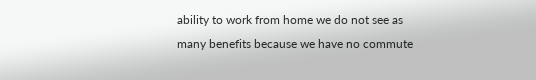ability to work from home we do not see as many benefits because we have no commute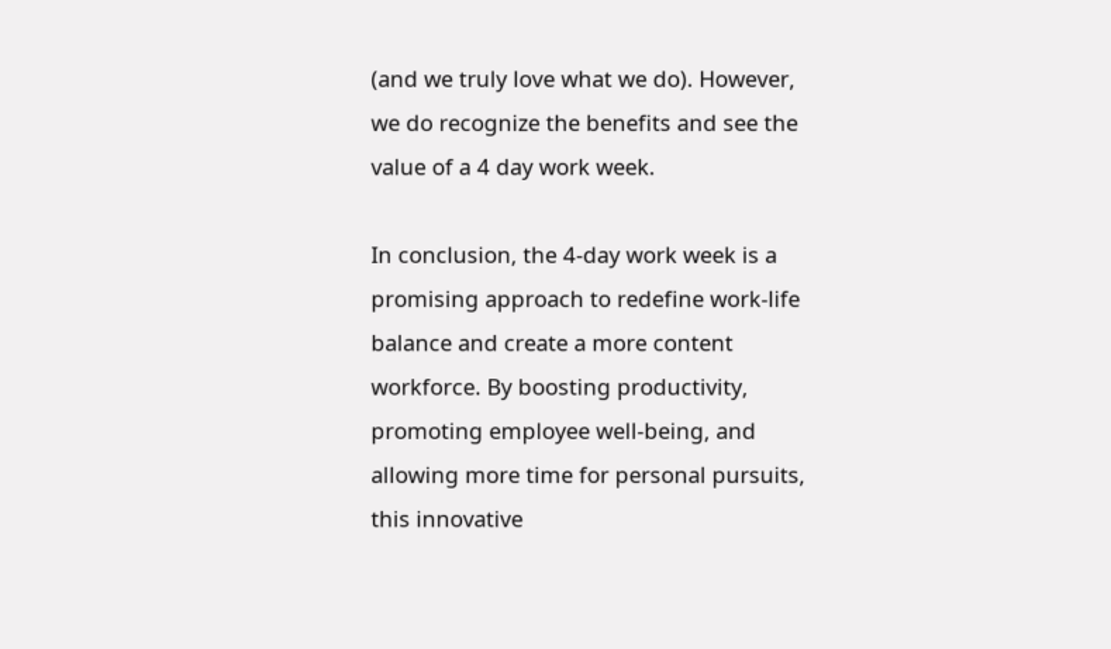(and we truly love what we do). However, we do recognize the benefits and see the value of a 4 day work week.

In conclusion, the 4-day work week is a promising approach to redefine work-life balance and create a more content workforce. By boosting productivity, promoting employee well-being, and allowing more time for personal pursuits, this innovative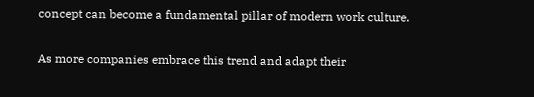concept can become a fundamental pillar of modern work culture.

As more companies embrace this trend and adapt their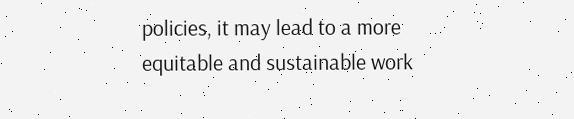policies, it may lead to a more equitable and sustainable work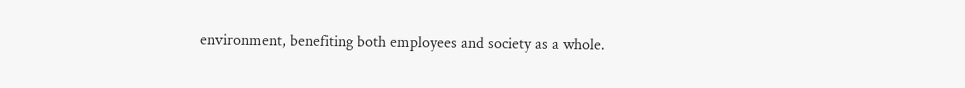environment, benefiting both employees and society as a whole.